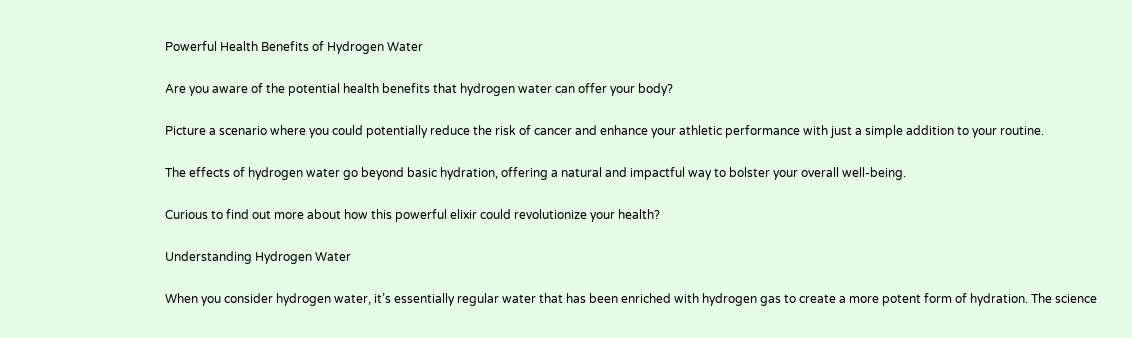Powerful Health Benefits of Hydrogen Water

Are you aware of the potential health benefits that hydrogen water can offer your body?

Picture a scenario where you could potentially reduce the risk of cancer and enhance your athletic performance with just a simple addition to your routine.

The effects of hydrogen water go beyond basic hydration, offering a natural and impactful way to bolster your overall well-being.

Curious to find out more about how this powerful elixir could revolutionize your health?

Understanding Hydrogen Water

When you consider hydrogen water, it’s essentially regular water that has been enriched with hydrogen gas to create a more potent form of hydration. The science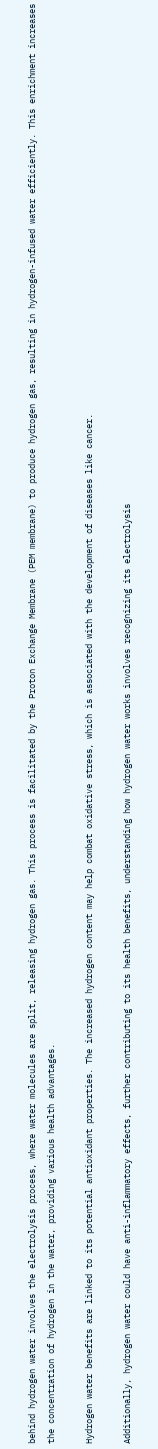behind hydrogen water involves the electrolysis process, where water molecules are split, releasing hydrogen gas. This process is facilitated by the Proton Exchange Membrane (PEM membrane) to produce hydrogen gas, resulting in hydrogen-infused water efficiently. This enrichment increases the concentration of hydrogen in the water, providing various health advantages.

Hydrogen water benefits are linked to its potential antioxidant properties. The increased hydrogen content may help combat oxidative stress, which is associated with the development of diseases like cancer.

Additionally, hydrogen water could have anti-inflammatory effects, further contributing to its health benefits, understanding how hydrogen water works involves recognizing its electrolysis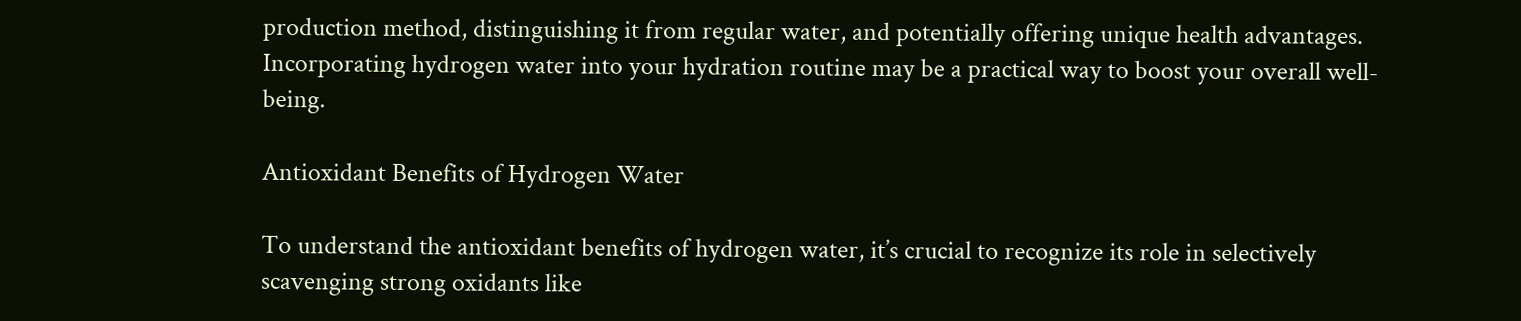production method, distinguishing it from regular water, and potentially offering unique health advantages. Incorporating hydrogen water into your hydration routine may be a practical way to boost your overall well-being.

Antioxidant Benefits of Hydrogen Water

To understand the antioxidant benefits of hydrogen water, it’s crucial to recognize its role in selectively scavenging strong oxidants like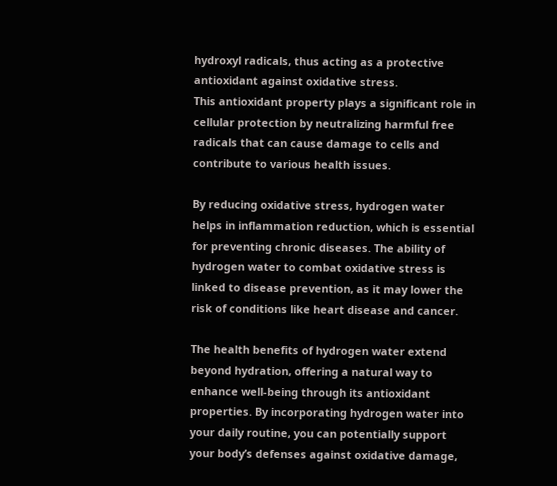hydroxyl radicals, thus acting as a protective antioxidant against oxidative stress.
This antioxidant property plays a significant role in cellular protection by neutralizing harmful free radicals that can cause damage to cells and contribute to various health issues.

By reducing oxidative stress, hydrogen water helps in inflammation reduction, which is essential for preventing chronic diseases. The ability of hydrogen water to combat oxidative stress is linked to disease prevention, as it may lower the risk of conditions like heart disease and cancer.

The health benefits of hydrogen water extend beyond hydration, offering a natural way to enhance well-being through its antioxidant properties. By incorporating hydrogen water into your daily routine, you can potentially support your body’s defenses against oxidative damage,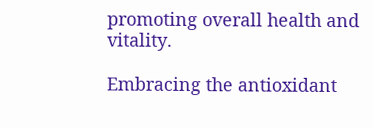promoting overall health and vitality.

Embracing the antioxidant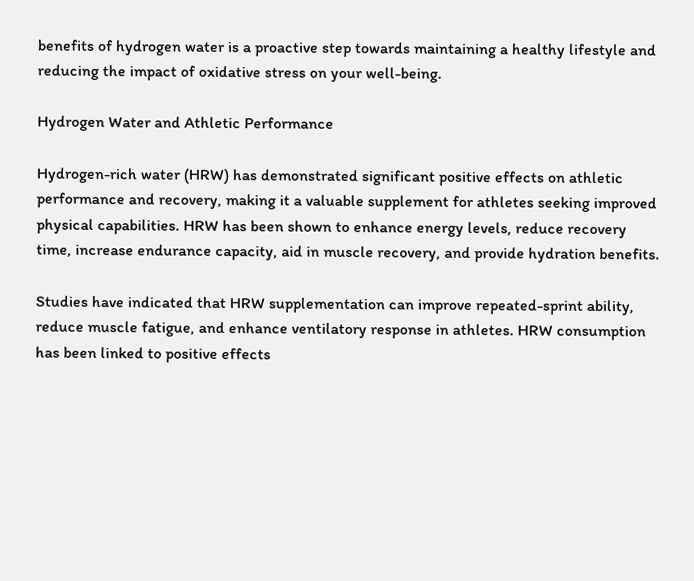benefits of hydrogen water is a proactive step towards maintaining a healthy lifestyle and reducing the impact of oxidative stress on your well-being.

Hydrogen Water and Athletic Performance

Hydrogen-rich water (HRW) has demonstrated significant positive effects on athletic performance and recovery, making it a valuable supplement for athletes seeking improved physical capabilities. HRW has been shown to enhance energy levels, reduce recovery time, increase endurance capacity, aid in muscle recovery, and provide hydration benefits.

Studies have indicated that HRW supplementation can improve repeated-sprint ability, reduce muscle fatigue, and enhance ventilatory response in athletes. HRW consumption has been linked to positive effects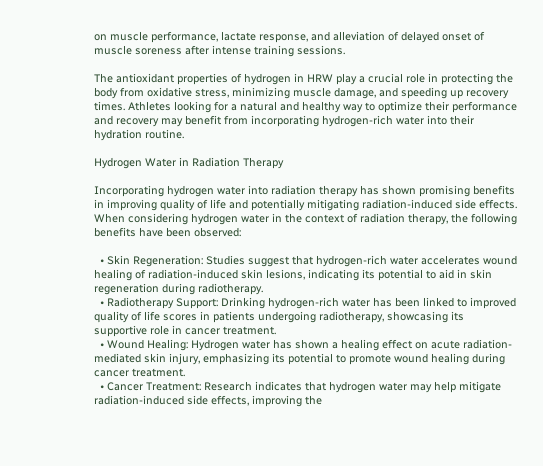on muscle performance, lactate response, and alleviation of delayed onset of muscle soreness after intense training sessions.

The antioxidant properties of hydrogen in HRW play a crucial role in protecting the body from oxidative stress, minimizing muscle damage, and speeding up recovery times. Athletes looking for a natural and healthy way to optimize their performance and recovery may benefit from incorporating hydrogen-rich water into their hydration routine.

Hydrogen Water in Radiation Therapy

Incorporating hydrogen water into radiation therapy has shown promising benefits in improving quality of life and potentially mitigating radiation-induced side effects. When considering hydrogen water in the context of radiation therapy, the following benefits have been observed:

  • Skin Regeneration: Studies suggest that hydrogen-rich water accelerates wound healing of radiation-induced skin lesions, indicating its potential to aid in skin regeneration during radiotherapy.
  • Radiotherapy Support: Drinking hydrogen-rich water has been linked to improved quality of life scores in patients undergoing radiotherapy, showcasing its supportive role in cancer treatment.
  • Wound Healing: Hydrogen water has shown a healing effect on acute radiation-mediated skin injury, emphasizing its potential to promote wound healing during cancer treatment.
  • Cancer Treatment: Research indicates that hydrogen water may help mitigate radiation-induced side effects, improving the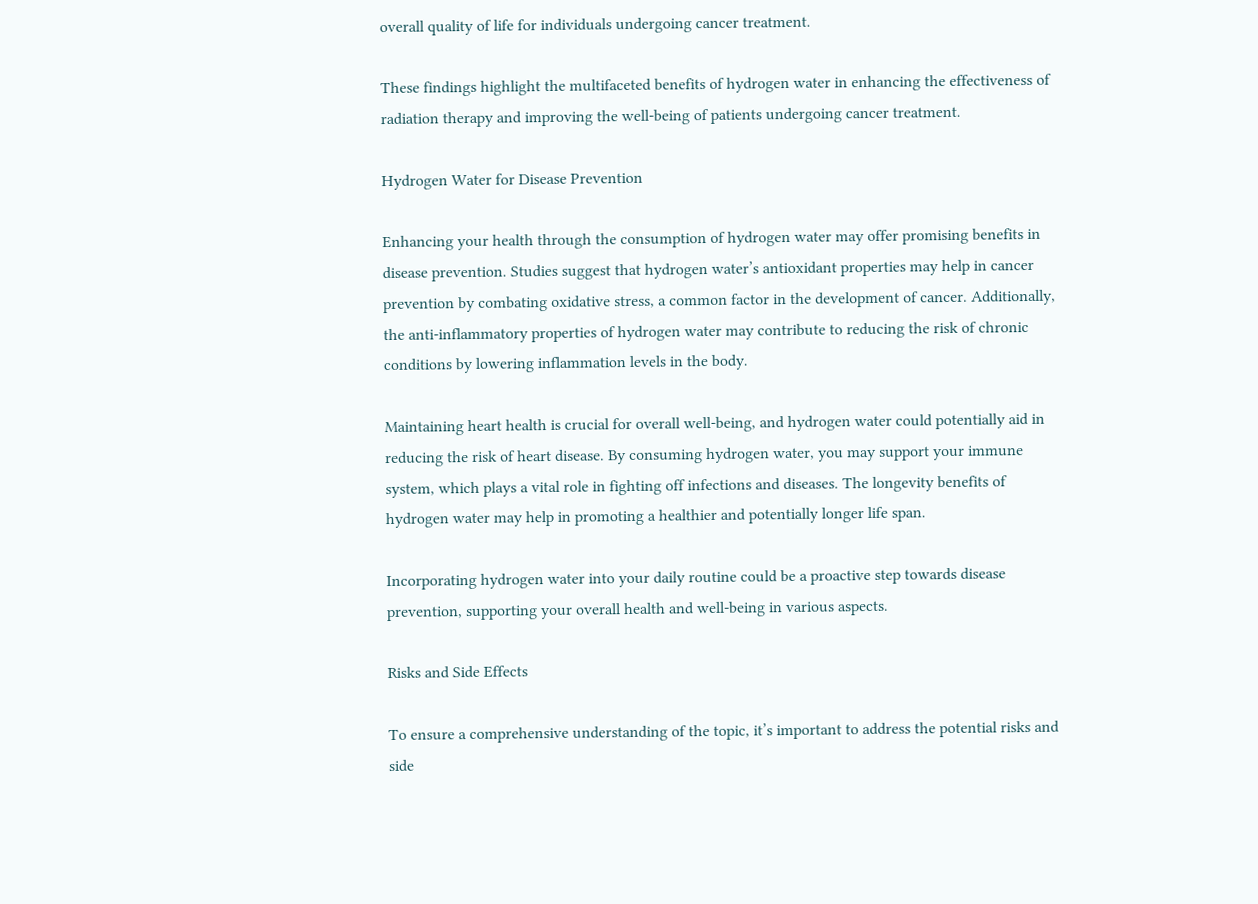overall quality of life for individuals undergoing cancer treatment.

These findings highlight the multifaceted benefits of hydrogen water in enhancing the effectiveness of radiation therapy and improving the well-being of patients undergoing cancer treatment.

Hydrogen Water for Disease Prevention

Enhancing your health through the consumption of hydrogen water may offer promising benefits in disease prevention. Studies suggest that hydrogen water’s antioxidant properties may help in cancer prevention by combating oxidative stress, a common factor in the development of cancer. Additionally, the anti-inflammatory properties of hydrogen water may contribute to reducing the risk of chronic conditions by lowering inflammation levels in the body.

Maintaining heart health is crucial for overall well-being, and hydrogen water could potentially aid in reducing the risk of heart disease. By consuming hydrogen water, you may support your immune system, which plays a vital role in fighting off infections and diseases. The longevity benefits of hydrogen water may help in promoting a healthier and potentially longer life span.

Incorporating hydrogen water into your daily routine could be a proactive step towards disease prevention, supporting your overall health and well-being in various aspects.

Risks and Side Effects

To ensure a comprehensive understanding of the topic, it’s important to address the potential risks and side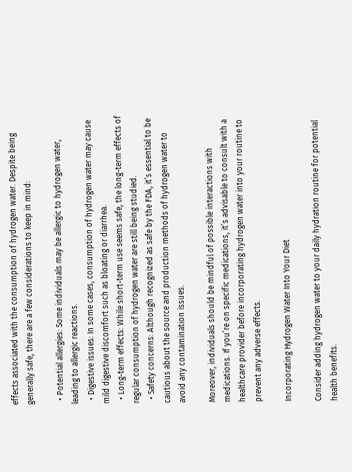effects associated with the consumption of hydrogen water. Despite being generally safe, there are a few considerations to keep in mind:

  • Potential allergies: Some individuals may be allergic to hydrogen water, leading to allergic reactions.
  • Digestive issues: In some cases, consumption of hydrogen water may cause mild digestive discomfort such as bloating or diarrhea.
  • Long-term effects: While short-term use seems safe, the long-term effects of regular consumption of hydrogen water are still being studied.
  • Safety concerns: Although recognized as safe by the FDA, it’s essential to be cautious about the source and production methods of hydrogen water to avoid any contamination issues.

Moreover, individuals should be mindful of possible interactions with medications. If you’re on specific medications, it’s advisable to consult with a healthcare provider before incorporating hydrogen water into your routine to prevent any adverse effects.

Incorporating Hydrogen Water Into Your Diet

Consider adding hydrogen water to your daily hydration routine for potential health benefits.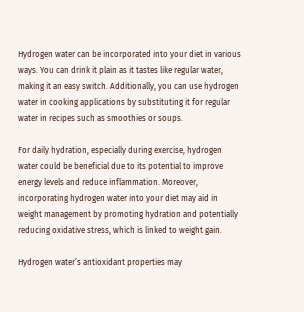Hydrogen water can be incorporated into your diet in various ways. You can drink it plain as it tastes like regular water, making it an easy switch. Additionally, you can use hydrogen water in cooking applications by substituting it for regular water in recipes such as smoothies or soups.

For daily hydration, especially during exercise, hydrogen water could be beneficial due to its potential to improve energy levels and reduce inflammation. Moreover, incorporating hydrogen water into your diet may aid in weight management by promoting hydration and potentially reducing oxidative stress, which is linked to weight gain.

Hydrogen water’s antioxidant properties may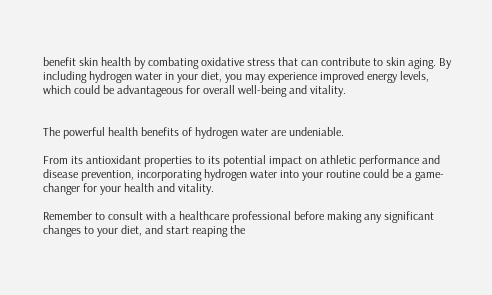benefit skin health by combating oxidative stress that can contribute to skin aging. By including hydrogen water in your diet, you may experience improved energy levels, which could be advantageous for overall well-being and vitality.


The powerful health benefits of hydrogen water are undeniable.

From its antioxidant properties to its potential impact on athletic performance and disease prevention, incorporating hydrogen water into your routine could be a game-changer for your health and vitality.

Remember to consult with a healthcare professional before making any significant changes to your diet, and start reaping the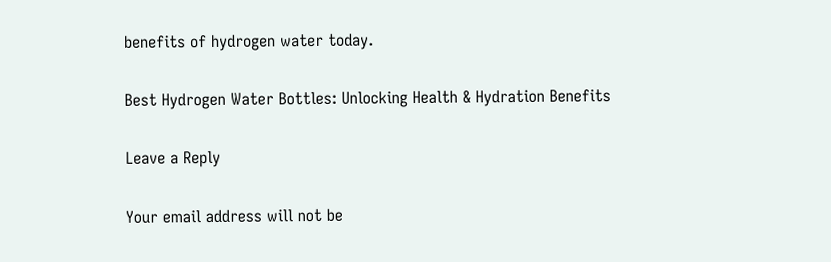benefits of hydrogen water today.

Best Hydrogen Water Bottles: Unlocking Health & Hydration Benefits

Leave a Reply

Your email address will not be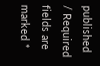published / Required fields are marked *